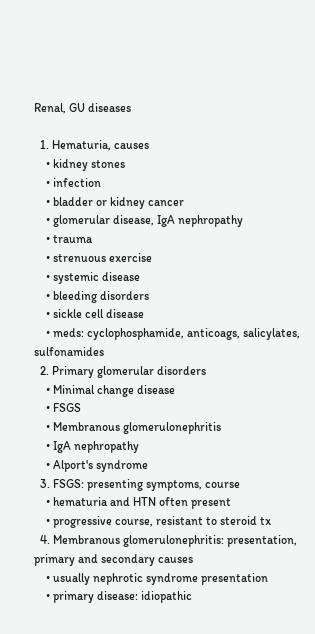Renal, GU diseases

  1. Hematuria, causes
    • kidney stones
    • infection
    • bladder or kidney cancer
    • glomerular disease, IgA nephropathy
    • trauma
    • strenuous exercise
    • systemic disease
    • bleeding disorders
    • sickle cell disease
    • meds: cyclophosphamide, anticoags, salicylates, sulfonamides
  2. Primary glomerular disorders
    • Minimal change disease
    • FSGS
    • Membranous glomerulonephritis
    • IgA nephropathy
    • Alport's syndrome
  3. FSGS: presenting symptoms, course
    • hematuria and HTN often present
    • progressive course, resistant to steroid tx
  4. Membranous glomerulonephritis: presentation, primary and secondary causes
    • usually nephrotic syndrome presentation
    • primary disease: idiopathic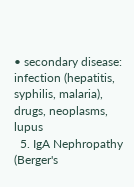• secondary disease: infection (hepatitis, syphilis, malaria), drugs, neoplasms, lupus
  5. IgA Nephropathy (Berger's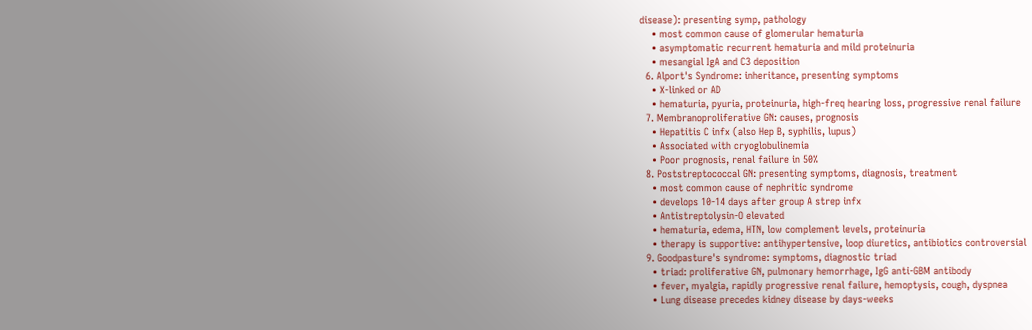disease): presenting symp, pathology
    • most common cause of glomerular hematuria
    • asymptomatic recurrent hematuria and mild proteinuria
    • mesangial IgA and C3 deposition
  6. Alport's Syndrome: inheritance, presenting symptoms
    • X-linked or AD
    • hematuria, pyuria, proteinuria, high-freq hearing loss, progressive renal failure
  7. Membranoproliferative GN: causes, prognosis
    • Hepatitis C infx (also Hep B, syphilis, lupus)
    • Associated with cryoglobulinemia
    • Poor prognosis, renal failure in 50%
  8. Poststreptococcal GN: presenting symptoms, diagnosis, treatment
    • most common cause of nephritic syndrome
    • develops 10-14 days after group A strep infx
    • Antistreptolysin-O elevated
    • hematuria, edema, HTN, low complement levels, proteinuria
    • therapy is supportive: antihypertensive, loop diuretics, antibiotics controversial
  9. Goodpasture's syndrome: symptoms, diagnostic triad
    • triad: proliferative GN, pulmonary hemorrhage, IgG anti-GBM antibody
    • fever, myalgia, rapidly progressive renal failure, hemoptysis, cough, dyspnea
    • Lung disease precedes kidney disease by days-weeks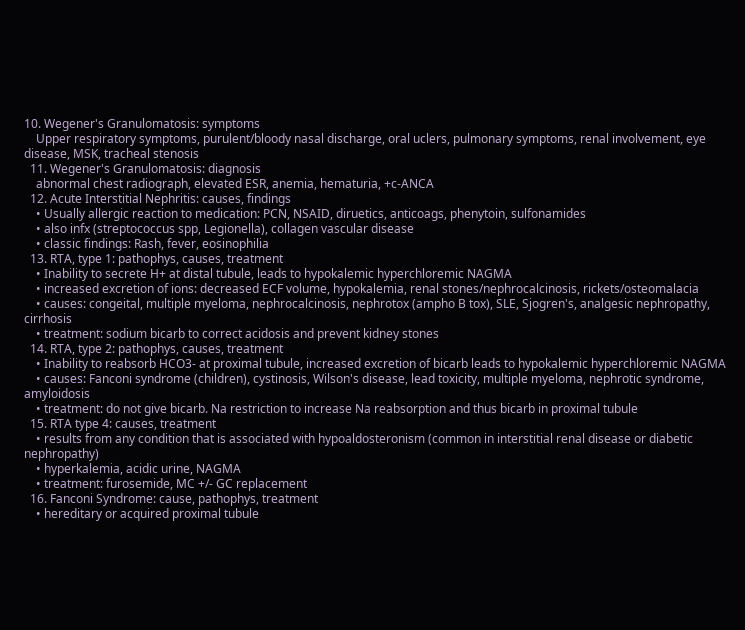10. Wegener's Granulomatosis: symptoms
    Upper respiratory symptoms, purulent/bloody nasal discharge, oral uclers, pulmonary symptoms, renal involvement, eye disease, MSK, tracheal stenosis
  11. Wegener's Granulomatosis: diagnosis
    abnormal chest radiograph, elevated ESR, anemia, hematuria, +c-ANCA
  12. Acute Interstitial Nephritis: causes, findings
    • Usually allergic reaction to medication: PCN, NSAID, diruetics, anticoags, phenytoin, sulfonamides
    • also infx (streptococcus spp, Legionella), collagen vascular disease
    • classic findings: Rash, fever, eosinophilia
  13. RTA, type 1: pathophys, causes, treatment
    • Inability to secrete H+ at distal tubule, leads to hypokalemic hyperchloremic NAGMA
    • increased excretion of ions: decreased ECF volume, hypokalemia, renal stones/nephrocalcinosis, rickets/osteomalacia
    • causes: congeital, multiple myeloma, nephrocalcinosis, nephrotox (ampho B tox), SLE, Sjogren's, analgesic nephropathy, cirrhosis
    • treatment: sodium bicarb to correct acidosis and prevent kidney stones
  14. RTA, type 2: pathophys, causes, treatment
    • Inability to reabsorb HCO3- at proximal tubule, increased excretion of bicarb leads to hypokalemic hyperchloremic NAGMA
    • causes: Fanconi syndrome (children), cystinosis, Wilson's disease, lead toxicity, multiple myeloma, nephrotic syndrome, amyloidosis
    • treatment: do not give bicarb. Na restriction to increase Na reabsorption and thus bicarb in proximal tubule
  15. RTA type 4: causes, treatment
    • results from any condition that is associated with hypoaldosteronism (common in interstitial renal disease or diabetic nephropathy)
    • hyperkalemia, acidic urine, NAGMA
    • treatment: furosemide, MC +/- GC replacement
  16. Fanconi Syndrome: cause, pathophys, treatment
    • hereditary or acquired proximal tubule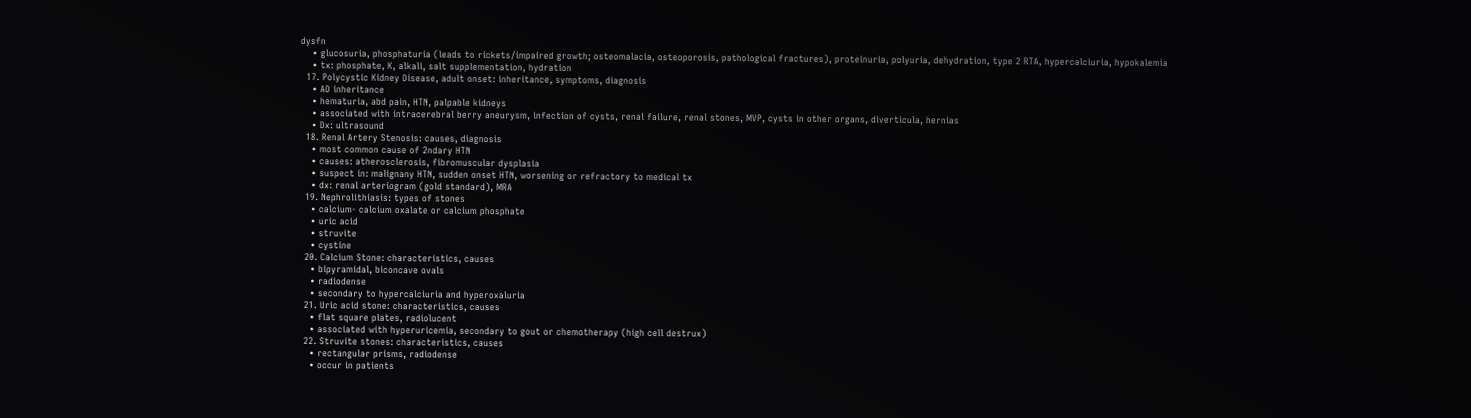dysfn
    • glucosuria, phosphaturia (leads to rickets/impaired growth; osteomalacia, osteoporosis, pathological fractures), proteinuria, polyuria, dehydration, type 2 RTA, hypercalciuria, hypokalemia
    • tx: phosphate, K, alkali, salt supplementation, hydration
  17. Polycystic Kidney Disease, adult onset: inheritance, symptoms, diagnosis
    • AD inheritance
    • hematuria, abd pain, HTN, palpable kidneys
    • associated with intracerebral berry aneurysm, infection of cysts, renal failure, renal stones, MVP, cysts in other organs, diverticula, hernias
    • Dx: ultrasound
  18. Renal Artery Stenosis: causes, diagnosis
    • most common cause of 2ndary HTN
    • causes: atherosclerosis, fibromuscular dysplasia
    • suspect in: malignany HTN, sudden onset HTN, worsening or refractory to medical tx
    • dx: renal arteriogram (gold standard), MRA
  19. Nephrolithiasis: types of stones
    • calcium- calcium oxalate or calcium phosphate
    • uric acid
    • struvite
    • cystine
  20. Calcium Stone: characteristics, causes
    • bipyramidal, biconcave ovals
    • radiodense
    • secondary to hypercalciuria and hyperoxaluria
  21. Uric acid stone: characteristics, causes
    • flat square plates, radiolucent
    • associated with hyperuricemia, secondary to gout or chemotherapy (high cell destrux)
  22. Struvite stones: characteristics, causes
    • rectangular prisms, radiodense
    • occur in patients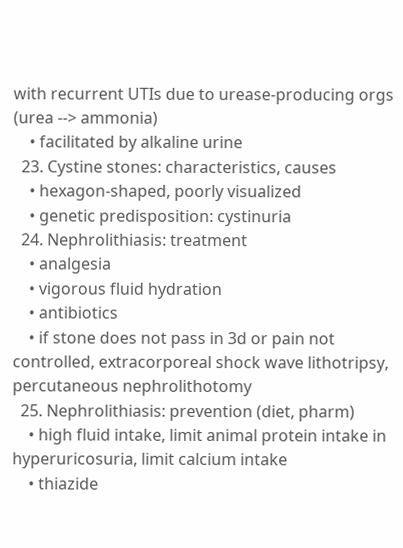with recurrent UTIs due to urease-producing orgs (urea --> ammonia)
    • facilitated by alkaline urine
  23. Cystine stones: characteristics, causes
    • hexagon-shaped, poorly visualized
    • genetic predisposition: cystinuria
  24. Nephrolithiasis: treatment
    • analgesia
    • vigorous fluid hydration
    • antibiotics
    • if stone does not pass in 3d or pain not controlled, extracorporeal shock wave lithotripsy, percutaneous nephrolithotomy
  25. Nephrolithiasis: prevention (diet, pharm)
    • high fluid intake, limit animal protein intake in hyperuricosuria, limit calcium intake
    • thiazide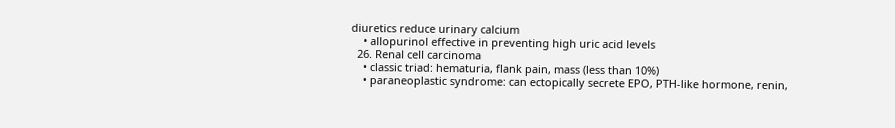diuretics reduce urinary calcium
    • allopurinol effective in preventing high uric acid levels
  26. Renal cell carcinoma
    • classic triad: hematuria, flank pain, mass (less than 10%)
    • paraneoplastic syndrome: can ectopically secrete EPO, PTH-like hormone, renin,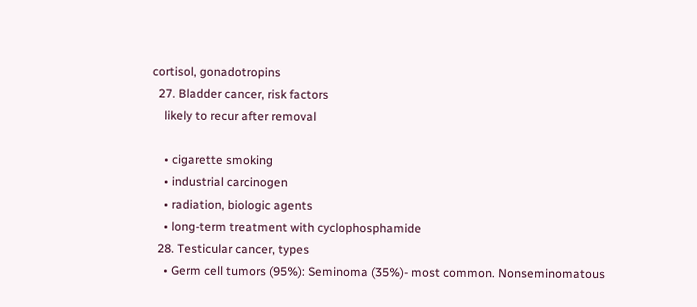cortisol, gonadotropins
  27. Bladder cancer, risk factors
    likely to recur after removal

    • cigarette smoking
    • industrial carcinogen
    • radiation, biologic agents
    • long-term treatment with cyclophosphamide
  28. Testicular cancer, types
    • Germ cell tumors (95%): Seminoma (35%)- most common. Nonseminomatous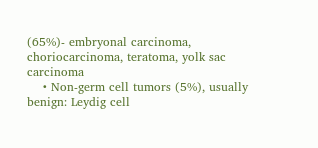(65%)- embryonal carcinoma, choriocarcinoma, teratoma, yolk sac carcinoma
    • Non-germ cell tumors (5%), usually benign: Leydig cell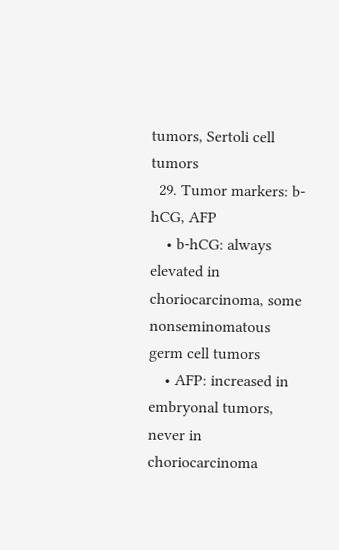tumors, Sertoli cell tumors
  29. Tumor markers: b-hCG, AFP
    • b-hCG: always elevated in choriocarcinoma, some nonseminomatous germ cell tumors
    • AFP: increased in embryonal tumors, never in choriocarcinoma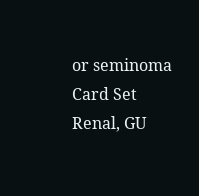or seminoma
Card Set
Renal, GU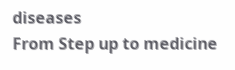diseases
From Step up to medicine